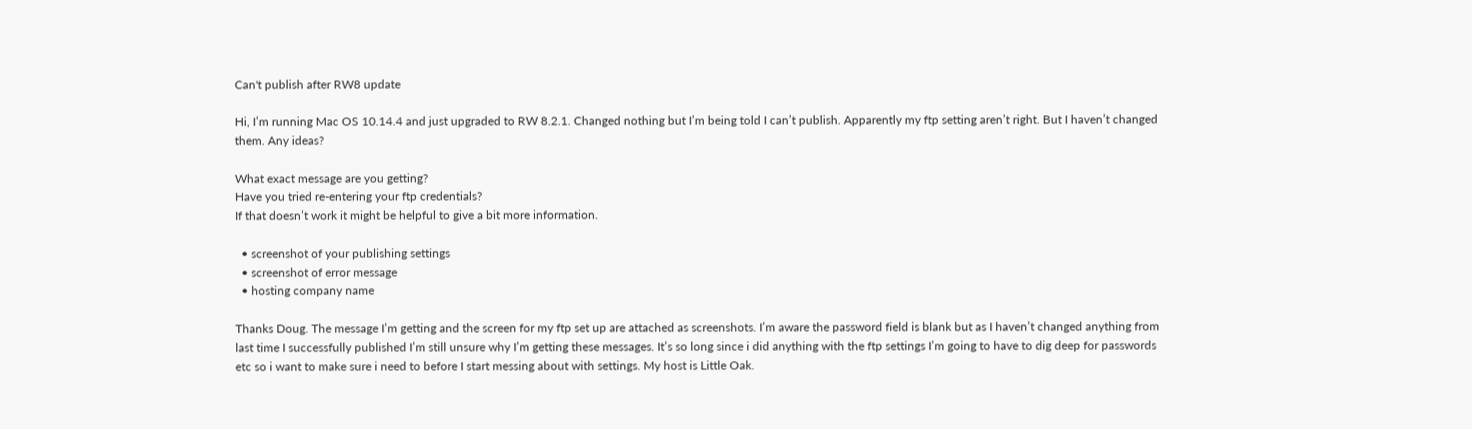Can't publish after RW8 update

Hi, I’m running Mac OS 10.14.4 and just upgraded to RW 8.2.1. Changed nothing but I’m being told I can’t publish. Apparently my ftp setting aren’t right. But I haven’t changed them. Any ideas?

What exact message are you getting?
Have you tried re-entering your ftp credentials?
If that doesn’t work it might be helpful to give a bit more information.

  • screenshot of your publishing settings
  • screenshot of error message
  • hosting company name

Thanks Doug. The message I’m getting and the screen for my ftp set up are attached as screenshots. I’m aware the password field is blank but as I haven’t changed anything from last time I successfully published I’m still unsure why I’m getting these messages. It’s so long since i did anything with the ftp settings I’m going to have to dig deep for passwords etc so i want to make sure i need to before I start messing about with settings. My host is Little Oak.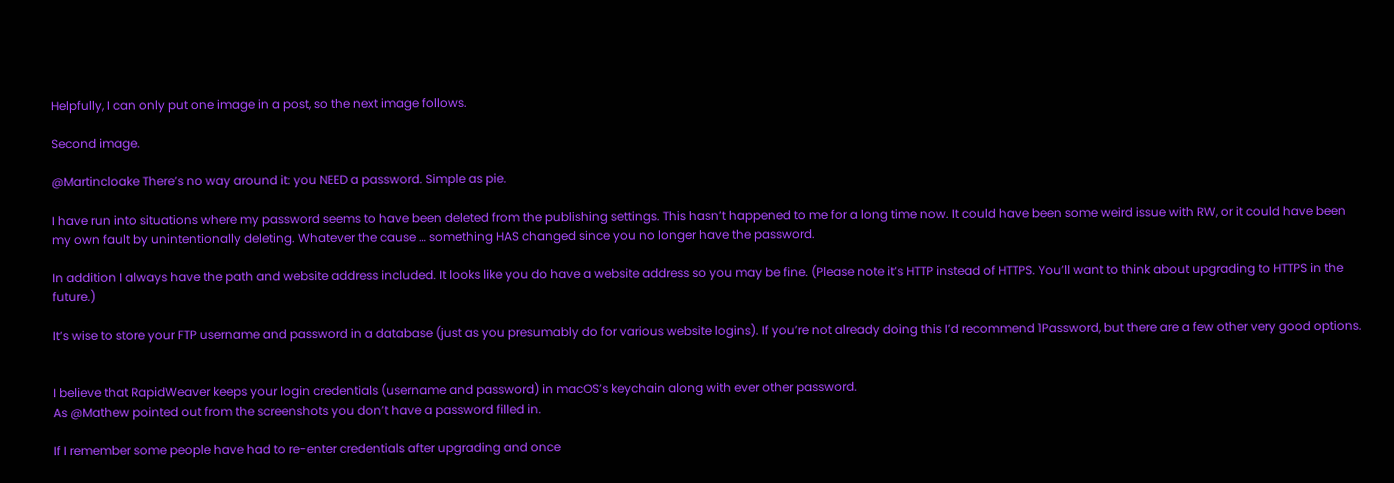Helpfully, I can only put one image in a post, so the next image follows.

Second image.

@Martincloake There’s no way around it: you NEED a password. Simple as pie.

I have run into situations where my password seems to have been deleted from the publishing settings. This hasn’t happened to me for a long time now. It could have been some weird issue with RW, or it could have been my own fault by unintentionally deleting. Whatever the cause … something HAS changed since you no longer have the password.

In addition I always have the path and website address included. It looks like you do have a website address so you may be fine. (Please note it’s HTTP instead of HTTPS. You’ll want to think about upgrading to HTTPS in the future.)

It’s wise to store your FTP username and password in a database (just as you presumably do for various website logins). If you’re not already doing this I’d recommend 1Password, but there are a few other very good options.


I believe that RapidWeaver keeps your login credentials (username and password) in macOS’s keychain along with ever other password.
As @Mathew pointed out from the screenshots you don’t have a password filled in.

If I remember some people have had to re-enter credentials after upgrading and once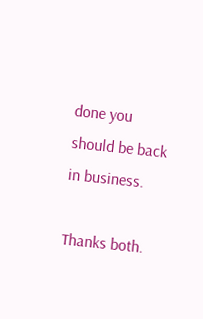done you should be back in business.

Thanks both.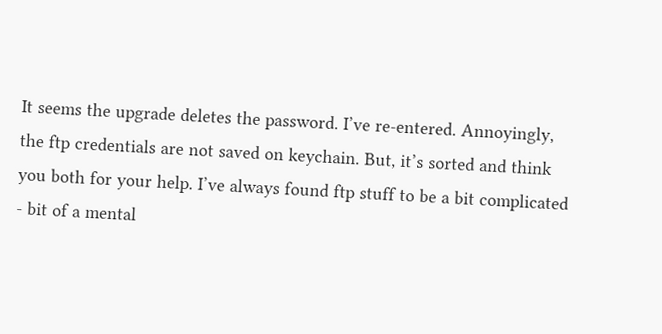It seems the upgrade deletes the password. I’ve re-entered. Annoyingly, the ftp credentials are not saved on keychain. But, it’s sorted and think you both for your help. I’ve always found ftp stuff to be a bit complicated - bit of a mental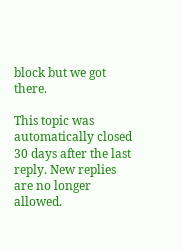block but we got there.

This topic was automatically closed 30 days after the last reply. New replies are no longer allowed.